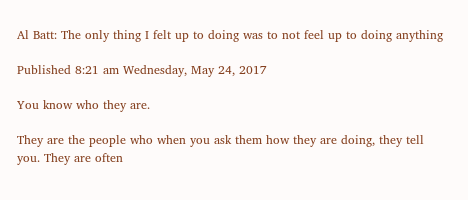Al Batt: The only thing I felt up to doing was to not feel up to doing anything

Published 8:21 am Wednesday, May 24, 2017

You know who they are.

They are the people who when you ask them how they are doing, they tell you. They are often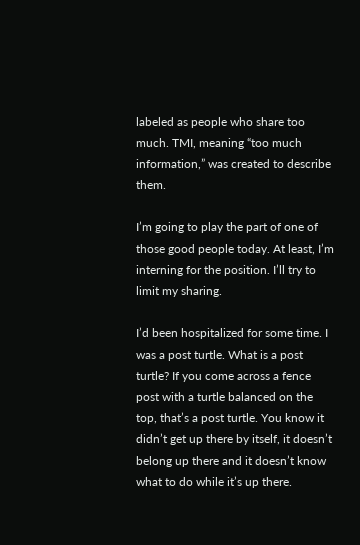labeled as people who share too much. TMI, meaning “too much information,” was created to describe them.

I’m going to play the part of one of those good people today. At least, I’m interning for the position. I’ll try to limit my sharing.

I’d been hospitalized for some time. I was a post turtle. What is a post turtle? If you come across a fence post with a turtle balanced on the top, that’s a post turtle. You know it didn’t get up there by itself, it doesn’t belong up there and it doesn’t know what to do while it’s up there.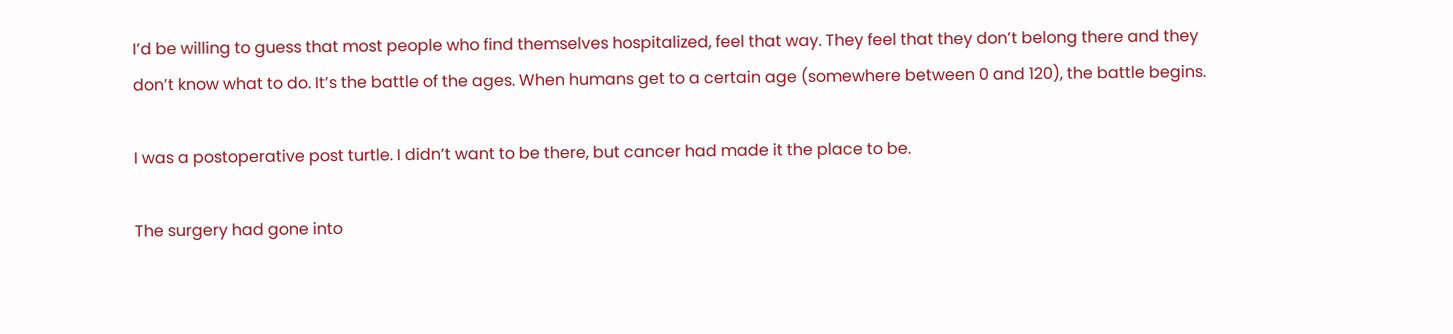I’d be willing to guess that most people who find themselves hospitalized, feel that way. They feel that they don’t belong there and they don’t know what to do. It’s the battle of the ages. When humans get to a certain age (somewhere between 0 and 120), the battle begins.

I was a postoperative post turtle. I didn’t want to be there, but cancer had made it the place to be.

The surgery had gone into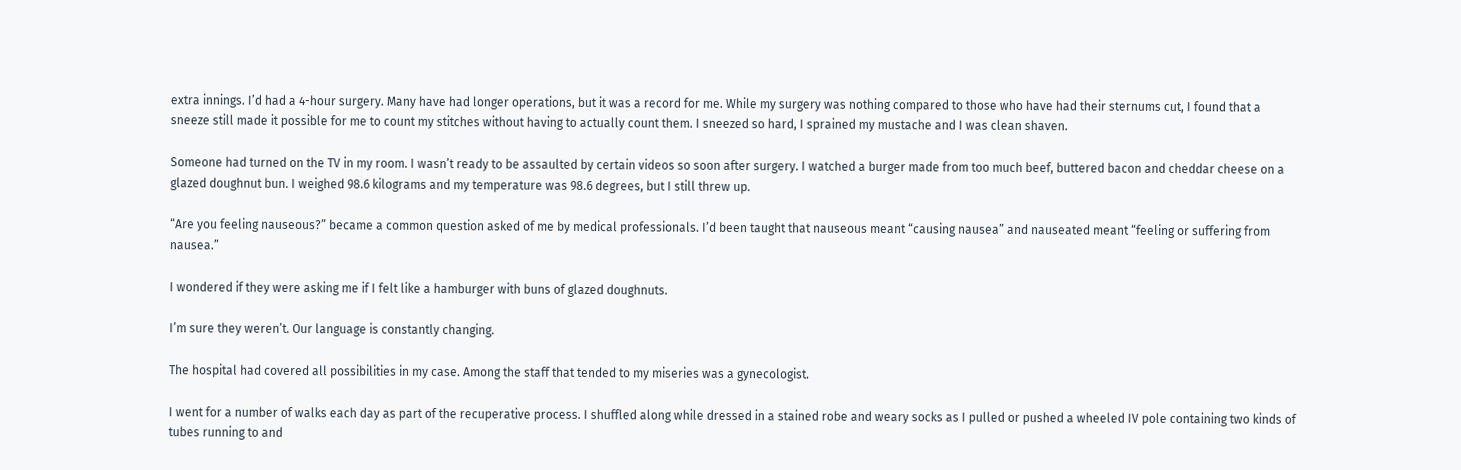extra innings. I’d had a 4-hour surgery. Many have had longer operations, but it was a record for me. While my surgery was nothing compared to those who have had their sternums cut, I found that a sneeze still made it possible for me to count my stitches without having to actually count them. I sneezed so hard, I sprained my mustache and I was clean shaven.

Someone had turned on the TV in my room. I wasn’t ready to be assaulted by certain videos so soon after surgery. I watched a burger made from too much beef, buttered bacon and cheddar cheese on a glazed doughnut bun. I weighed 98.6 kilograms and my temperature was 98.6 degrees, but I still threw up.

“Are you feeling nauseous?” became a common question asked of me by medical professionals. I’d been taught that nauseous meant “causing nausea” and nauseated meant “feeling or suffering from nausea.”

I wondered if they were asking me if I felt like a hamburger with buns of glazed doughnuts.

I’m sure they weren’t. Our language is constantly changing.

The hospital had covered all possibilities in my case. Among the staff that tended to my miseries was a gynecologist.

I went for a number of walks each day as part of the recuperative process. I shuffled along while dressed in a stained robe and weary socks as I pulled or pushed a wheeled IV pole containing two kinds of tubes running to and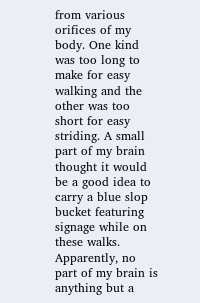from various orifices of my body. One kind was too long to make for easy walking and the other was too short for easy striding. A small part of my brain thought it would be a good idea to carry a blue slop bucket featuring signage while on these walks. Apparently, no part of my brain is anything but a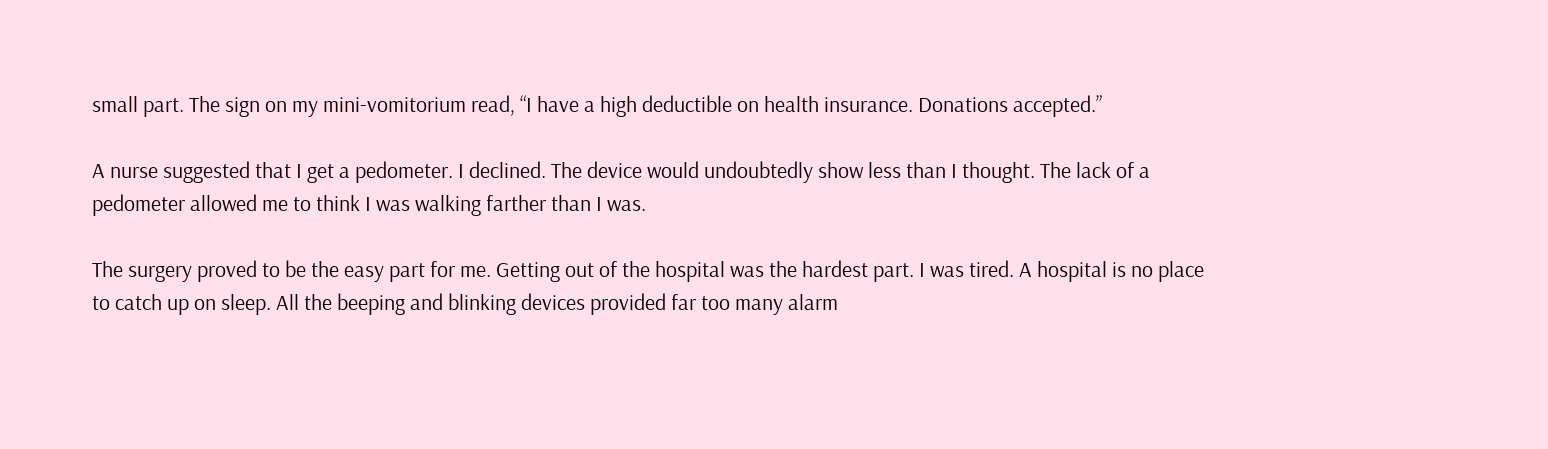small part. The sign on my mini-vomitorium read, “I have a high deductible on health insurance. Donations accepted.”

A nurse suggested that I get a pedometer. I declined. The device would undoubtedly show less than I thought. The lack of a pedometer allowed me to think I was walking farther than I was.

The surgery proved to be the easy part for me. Getting out of the hospital was the hardest part. I was tired. A hospital is no place to catch up on sleep. All the beeping and blinking devices provided far too many alarm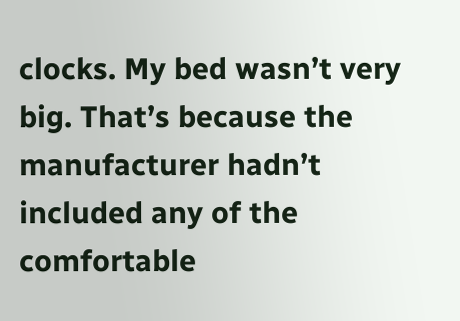clocks. My bed wasn’t very big. That’s because the manufacturer hadn’t included any of the comfortable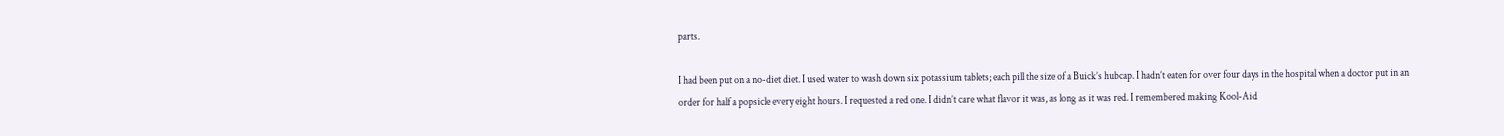parts.

I had been put on a no-diet diet. I used water to wash down six potassium tablets; each pill the size of a Buick’s hubcap. I hadn’t eaten for over four days in the hospital when a doctor put in an order for half a popsicle every eight hours. I requested a red one. I didn’t care what flavor it was, as long as it was red. I remembered making Kool-Aid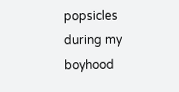popsicles during my boyhood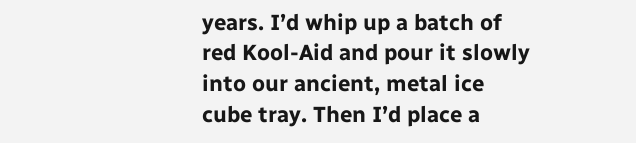years. I’d whip up a batch of red Kool-Aid and pour it slowly into our ancient, metal ice cube tray. Then I’d place a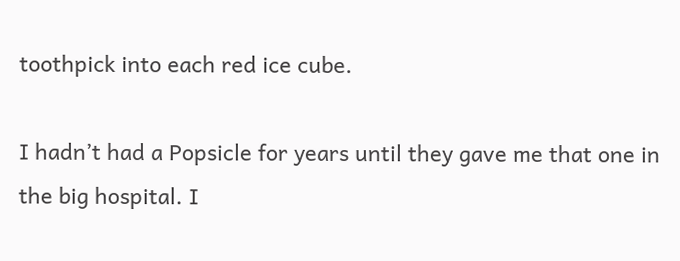toothpick into each red ice cube.

I hadn’t had a Popsicle for years until they gave me that one in the big hospital. I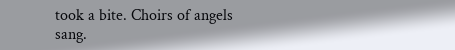took a bite. Choirs of angels sang.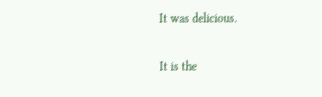It was delicious.

It is the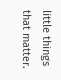little things that matter.